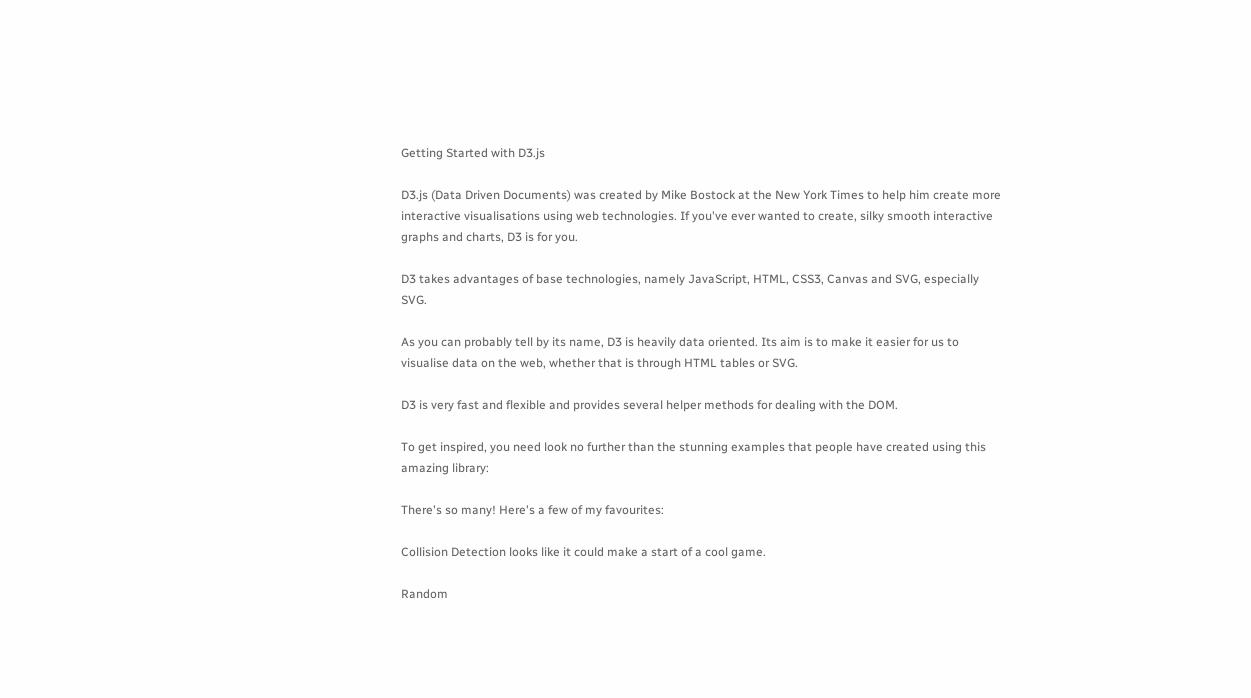Getting Started with D3.js

D3.js (Data Driven Documents) was created by Mike Bostock at the New York Times to help him create more interactive visualisations using web technologies. If you've ever wanted to create, silky smooth interactive graphs and charts, D3 is for you.

D3 takes advantages of base technologies, namely JavaScript, HTML, CSS3, Canvas and SVG, especially SVG.

As you can probably tell by its name, D3 is heavily data oriented. Its aim is to make it easier for us to visualise data on the web, whether that is through HTML tables or SVG.

D3 is very fast and flexible and provides several helper methods for dealing with the DOM.

To get inspired, you need look no further than the stunning examples that people have created using this amazing library:

There's so many! Here's a few of my favourites:

Collision Detection looks like it could make a start of a cool game.

Random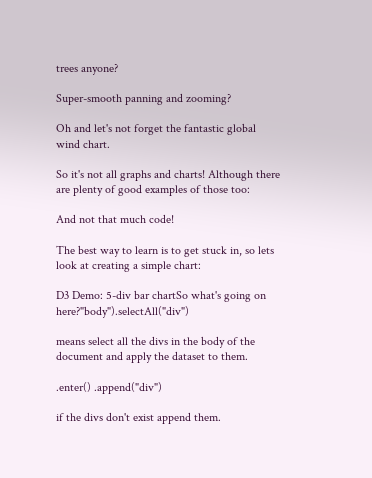trees anyone?

Super-smooth panning and zooming?

Oh and let's not forget the fantastic global wind chart.

So it's not all graphs and charts! Although there are plenty of good examples of those too:

And not that much code!

The best way to learn is to get stuck in, so lets look at creating a simple chart:

D3 Demo: 5-div bar chartSo what's going on here?"body").selectAll("div")

means select all the divs in the body of the document and apply the dataset to them.

.enter() .append("div")

if the divs don't exist append them.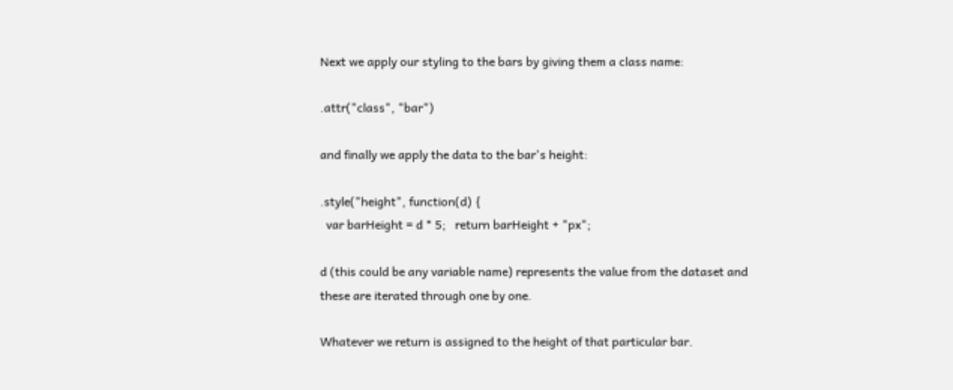Next we apply our styling to the bars by giving them a class name:

.attr("class", "bar")

and finally we apply the data to the bar's height:

.style("height", function(d) {
  var barHeight = d * 5;   return barHeight + "px";

d (this could be any variable name) represents the value from the dataset and these are iterated through one by one.

Whatever we return is assigned to the height of that particular bar.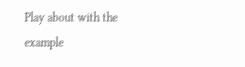Play about with the example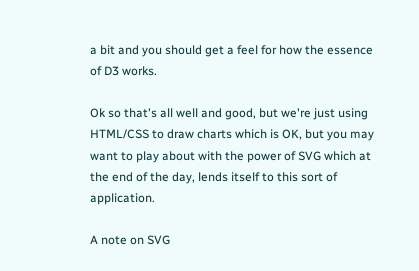a bit and you should get a feel for how the essence of D3 works.

Ok so that's all well and good, but we're just using HTML/CSS to draw charts which is OK, but you may want to play about with the power of SVG which at the end of the day, lends itself to this sort of application.

A note on SVG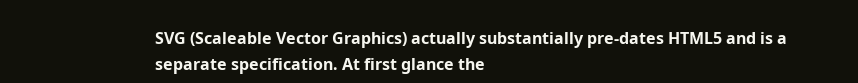SVG (Scaleable Vector Graphics) actually substantially pre-dates HTML5 and is a separate specification. At first glance the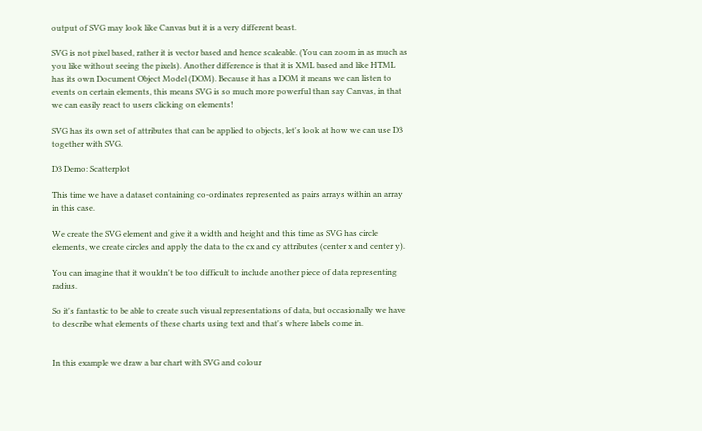output of SVG may look like Canvas but it is a very different beast.

SVG is not pixel based, rather it is vector based and hence scaleable. (You can zoom in as much as you like without seeing the pixels). Another difference is that it is XML based and like HTML has its own Document Object Model (DOM). Because it has a DOM it means we can listen to events on certain elements, this means SVG is so much more powerful than say Canvas, in that we can easily react to users clicking on elements!

SVG has its own set of attributes that can be applied to objects, let's look at how we can use D3 together with SVG.

D3 Demo: Scatterplot

This time we have a dataset containing co-ordinates represented as pairs arrays within an array in this case.

We create the SVG element and give it a width and height and this time as SVG has circle elements, we create circles and apply the data to the cx and cy attributes (center x and center y).

You can imagine that it wouldn't be too difficult to include another piece of data representing radius.

So it's fantastic to be able to create such visual representations of data, but occasionally we have to describe what elements of these charts using text and that's where labels come in.


In this example we draw a bar chart with SVG and colour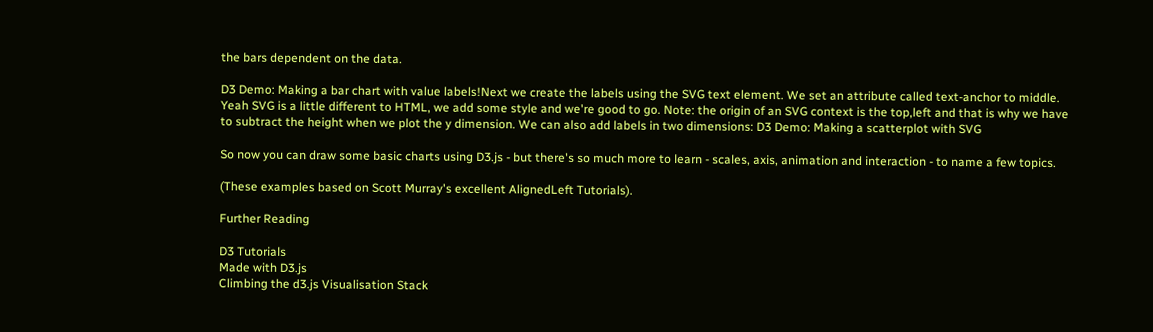the bars dependent on the data.

D3 Demo: Making a bar chart with value labels!Next we create the labels using the SVG text element. We set an attribute called text-anchor to middle. Yeah SVG is a little different to HTML, we add some style and we're good to go. Note: the origin of an SVG context is the top,left and that is why we have to subtract the height when we plot the y dimension. We can also add labels in two dimensions: D3 Demo: Making a scatterplot with SVG

So now you can draw some basic charts using D3.js - but there's so much more to learn - scales, axis, animation and interaction - to name a few topics.

(These examples based on Scott Murray's excellent AlignedLeft Tutorials).

Further Reading

D3 Tutorials
Made with D3.js
Climbing the d3.js Visualisation Stack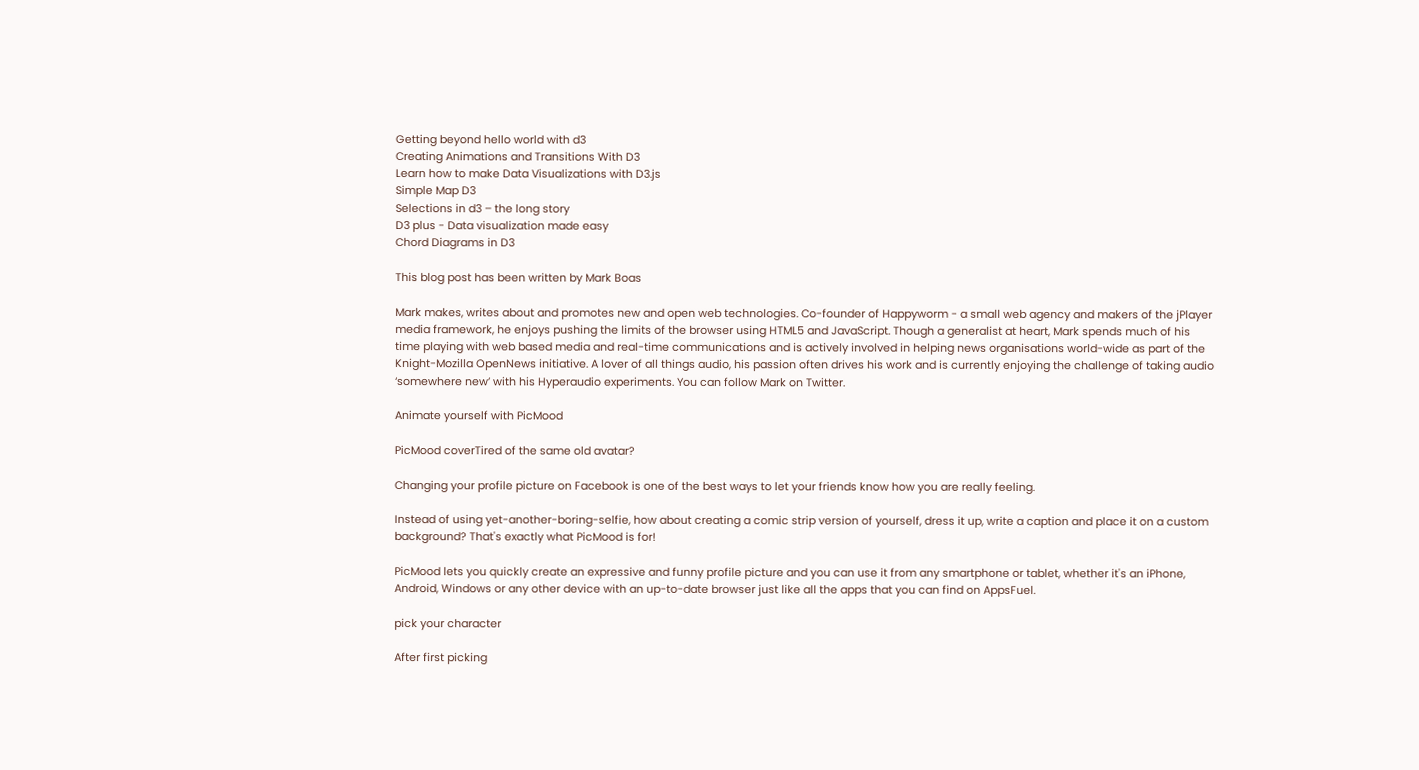Getting beyond hello world with d3
Creating Animations and Transitions With D3
Learn how to make Data Visualizations with D3.js
Simple Map D3
Selections in d3 – the long story
D3 plus - Data visualization made easy
Chord Diagrams in D3

This blog post has been written by Mark Boas

Mark makes, writes about and promotes new and open web technologies. Co-founder of Happyworm - a small web agency and makers of the jPlayer media framework, he enjoys pushing the limits of the browser using HTML5 and JavaScript. Though a generalist at heart, Mark spends much of his time playing with web based media and real-time communications and is actively involved in helping news organisations world-wide as part of the Knight-Mozilla OpenNews initiative. A lover of all things audio, his passion often drives his work and is currently enjoying the challenge of taking audio ‘somewhere new’ with his Hyperaudio experiments. You can follow Mark on Twitter.

Animate yourself with PicMood

PicMood coverTired of the same old avatar?

Changing your profile picture on Facebook is one of the best ways to let your friends know how you are really feeling.

Instead of using yet-another-boring-selfie, how about creating a comic strip version of yourself, dress it up, write a caption and place it on a custom background? That's exactly what PicMood is for!

PicMood lets you quickly create an expressive and funny profile picture and you can use it from any smartphone or tablet, whether it's an iPhone, Android, Windows or any other device with an up-to-date browser just like all the apps that you can find on AppsFuel.

pick your character

After first picking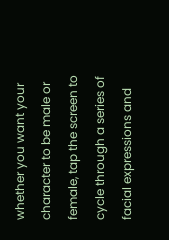whether you want your character to be male or female, tap the screen to cycle through a series of facial expressions and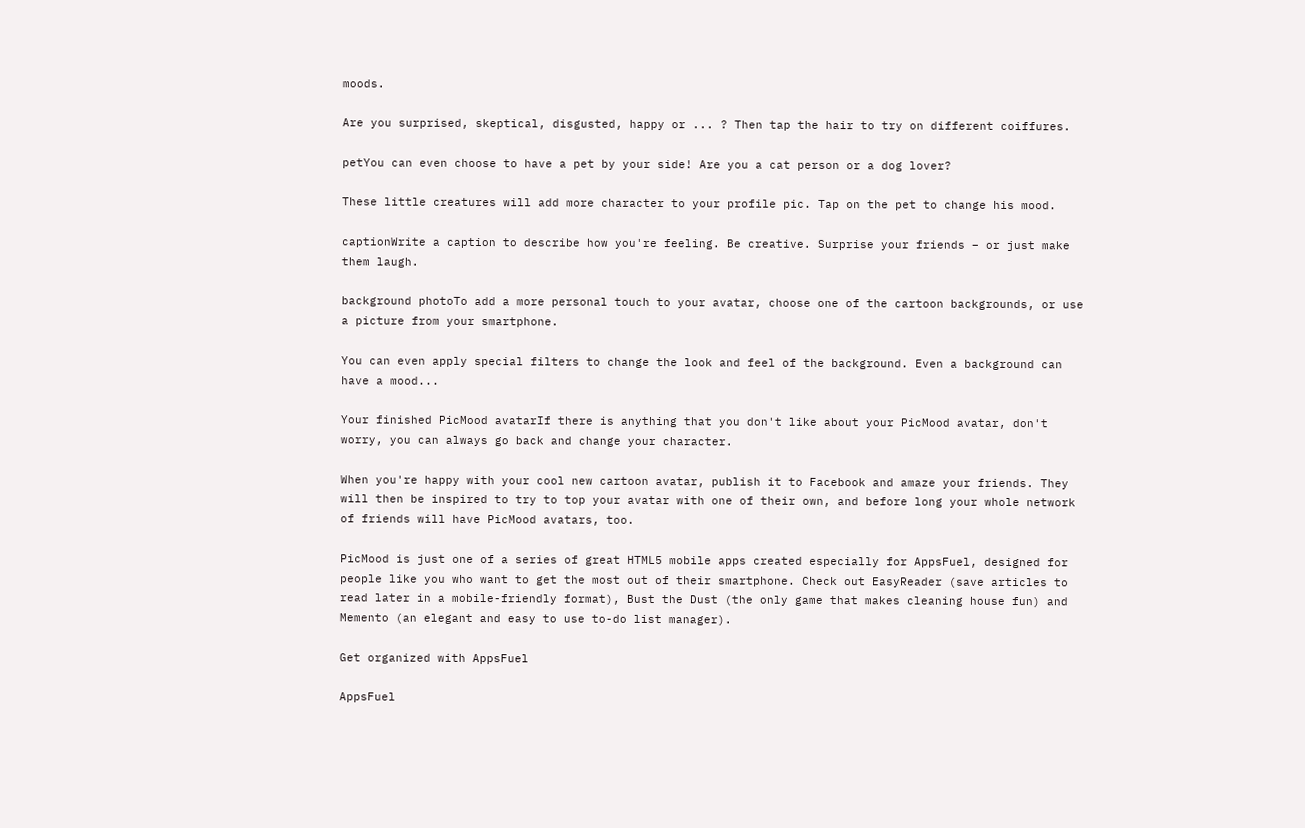moods.

Are you surprised, skeptical, disgusted, happy or ... ? Then tap the hair to try on different coiffures.

petYou can even choose to have a pet by your side! Are you a cat person or a dog lover?

These little creatures will add more character to your profile pic. Tap on the pet to change his mood.

captionWrite a caption to describe how you're feeling. Be creative. Surprise your friends – or just make them laugh.

background photoTo add a more personal touch to your avatar, choose one of the cartoon backgrounds, or use a picture from your smartphone.

You can even apply special filters to change the look and feel of the background. Even a background can have a mood...

Your finished PicMood avatarIf there is anything that you don't like about your PicMood avatar, don't worry, you can always go back and change your character.

When you're happy with your cool new cartoon avatar, publish it to Facebook and amaze your friends. They will then be inspired to try to top your avatar with one of their own, and before long your whole network of friends will have PicMood avatars, too.

PicMood is just one of a series of great HTML5 mobile apps created especially for AppsFuel, designed for people like you who want to get the most out of their smartphone. Check out EasyReader (save articles to read later in a mobile-friendly format), Bust the Dust (the only game that makes cleaning house fun) and Memento (an elegant and easy to use to-do list manager).

Get organized with AppsFuel

AppsFuel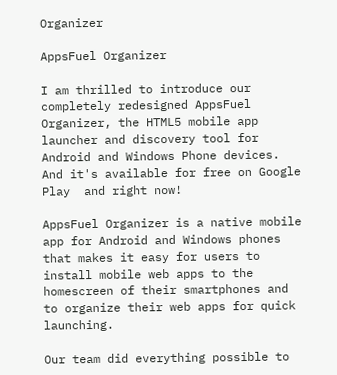Organizer

AppsFuel Organizer

I am thrilled to introduce our completely redesigned AppsFuel Organizer, the HTML5 mobile app launcher and discovery tool for Android and Windows Phone devices. And it's available for free on Google Play  and right now!

AppsFuel Organizer is a native mobile app for Android and Windows phones that makes it easy for users to install mobile web apps to the homescreen of their smartphones and to organize their web apps for quick launching.

Our team did everything possible to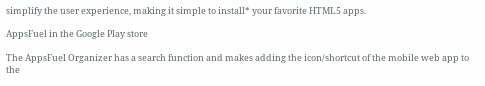simplify the user experience, making it simple to install* your favorite HTML5 apps.

AppsFuel in the Google Play store

The AppsFuel Organizer has a search function and makes adding the icon/shortcut of the mobile web app to the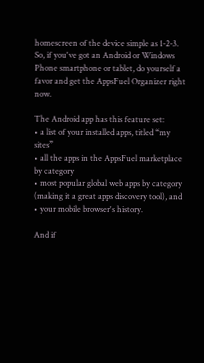homescreen of the device simple as 1-2-3. So, if you've got an Android or Windows Phone smartphone or tablet, do yourself a favor and get the AppsFuel Organizer right now.

The Android app has this feature set:
• a list of your installed apps, titled “my sites”
• all the apps in the AppsFuel marketplace by category
• most popular global web apps by category (making it a great apps discovery tool), and
• your mobile browser's history.

And if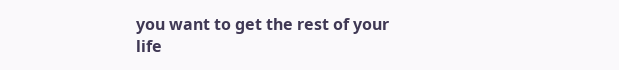you want to get the rest of your life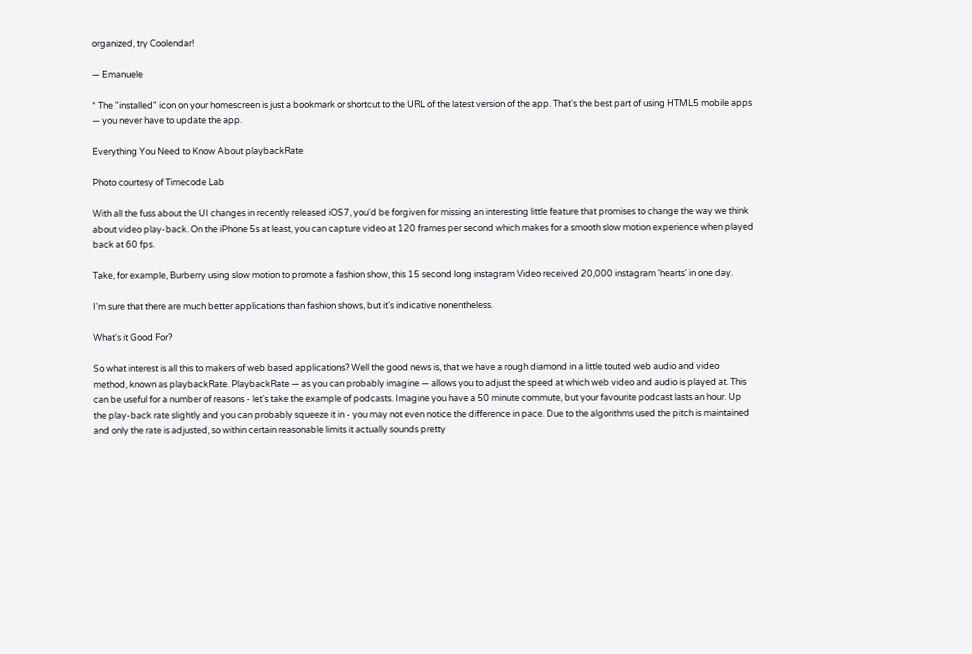organized, try Coolendar!

— Emanuele

* The "installed" icon on your homescreen is just a bookmark or shortcut to the URL of the latest version of the app. That's the best part of using HTML5 mobile apps — you never have to update the app.

Everything You Need to Know About playbackRate

Photo courtesy of Timecode Lab

With all the fuss about the UI changes in recently released iOS7, you'd be forgiven for missing an interesting little feature that promises to change the way we think about video play-back. On the iPhone 5s at least, you can capture video at 120 frames per second which makes for a smooth slow motion experience when played back at 60 fps.

Take, for example, Burberry using slow motion to promote a fashion show, this 15 second long instagram Video received 20,000 instagram 'hearts' in one day.

I'm sure that there are much better applications than fashion shows, but it's indicative nonentheless.

What's it Good For?

So what interest is all this to makers of web based applications? Well the good news is, that we have a rough diamond in a little touted web audio and video method, known as playbackRate. PlaybackRate — as you can probably imagine — allows you to adjust the speed at which web video and audio is played at. This can be useful for a number of reasons - let's take the example of podcasts. Imagine you have a 50 minute commute, but your favourite podcast lasts an hour. Up the play-back rate slightly and you can probably squeeze it in - you may not even notice the difference in pace. Due to the algorithms used the pitch is maintained and only the rate is adjusted, so within certain reasonable limits it actually sounds pretty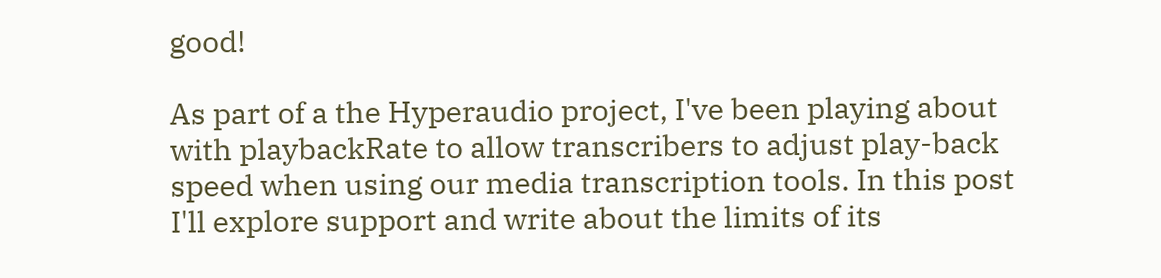good!

As part of a the Hyperaudio project, I've been playing about with playbackRate to allow transcribers to adjust play-back speed when using our media transcription tools. In this post I'll explore support and write about the limits of its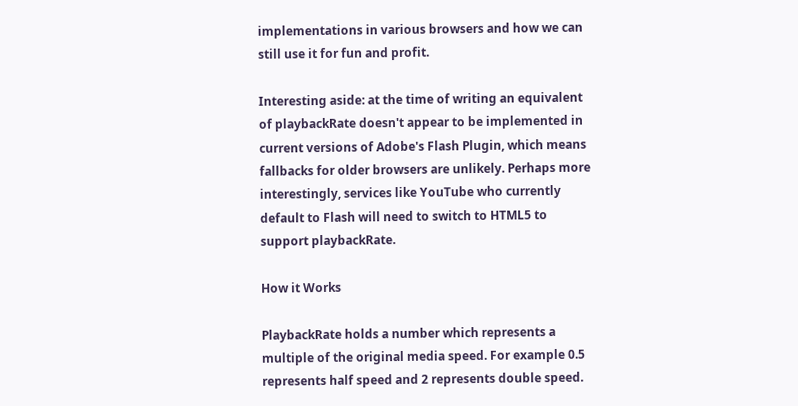implementations in various browsers and how we can still use it for fun and profit.

Interesting aside: at the time of writing an equivalent of playbackRate doesn't appear to be implemented in current versions of Adobe's Flash Plugin, which means fallbacks for older browsers are unlikely. Perhaps more interestingly, services like YouTube who currently default to Flash will need to switch to HTML5 to support playbackRate.

How it Works

PlaybackRate holds a number which represents a multiple of the original media speed. For example 0.5 represents half speed and 2 represents double speed.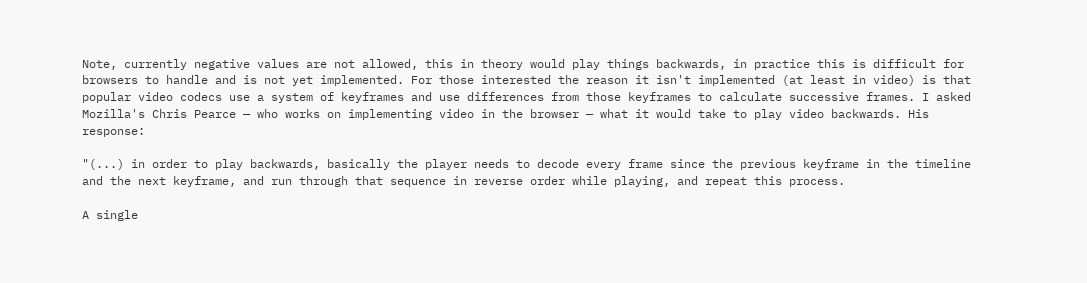Note, currently negative values are not allowed, this in theory would play things backwards, in practice this is difficult for browsers to handle and is not yet implemented. For those interested the reason it isn't implemented (at least in video) is that popular video codecs use a system of keyframes and use differences from those keyframes to calculate successive frames. I asked Mozilla's Chris Pearce — who works on implementing video in the browser — what it would take to play video backwards. His response:

"(...) in order to play backwards, basically the player needs to decode every frame since the previous keyframe in the timeline and the next keyframe, and run through that sequence in reverse order while playing, and repeat this process.

A single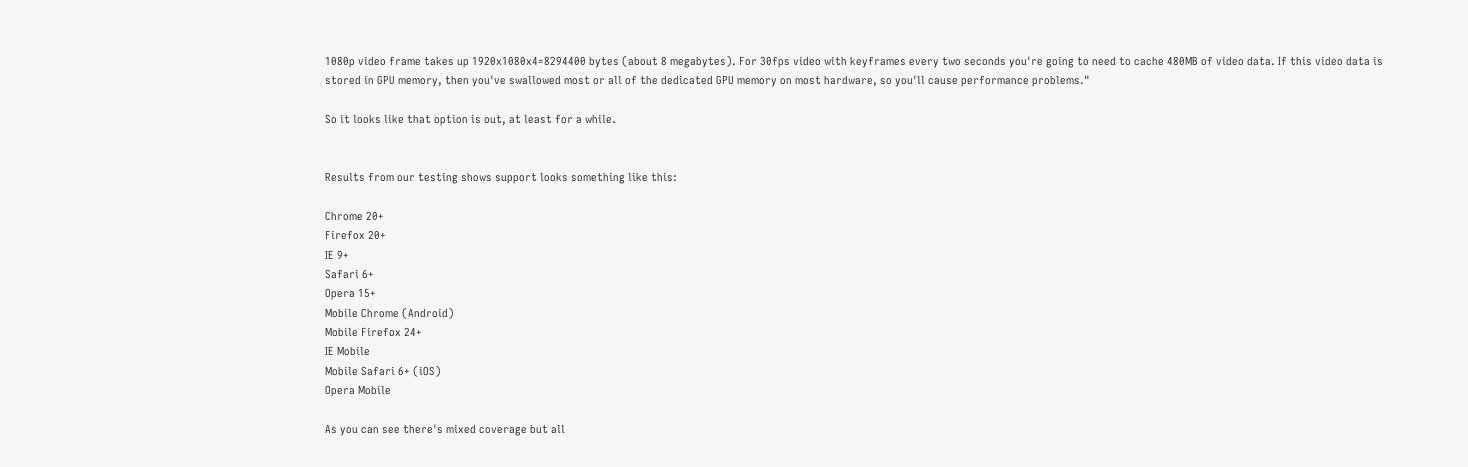1080p video frame takes up 1920x1080x4=8294400 bytes (about 8 megabytes). For 30fps video with keyframes every two seconds you're going to need to cache 480MB of video data. If this video data is stored in GPU memory, then you've swallowed most or all of the dedicated GPU memory on most hardware, so you'll cause performance problems."

So it looks like that option is out, at least for a while.


Results from our testing shows support looks something like this:

Chrome 20+
Firefox 20+
IE 9+
Safari 6+
Opera 15+
Mobile Chrome (Android)
Mobile Firefox 24+
IE Mobile
Mobile Safari 6+ (iOS)
Opera Mobile

As you can see there's mixed coverage but all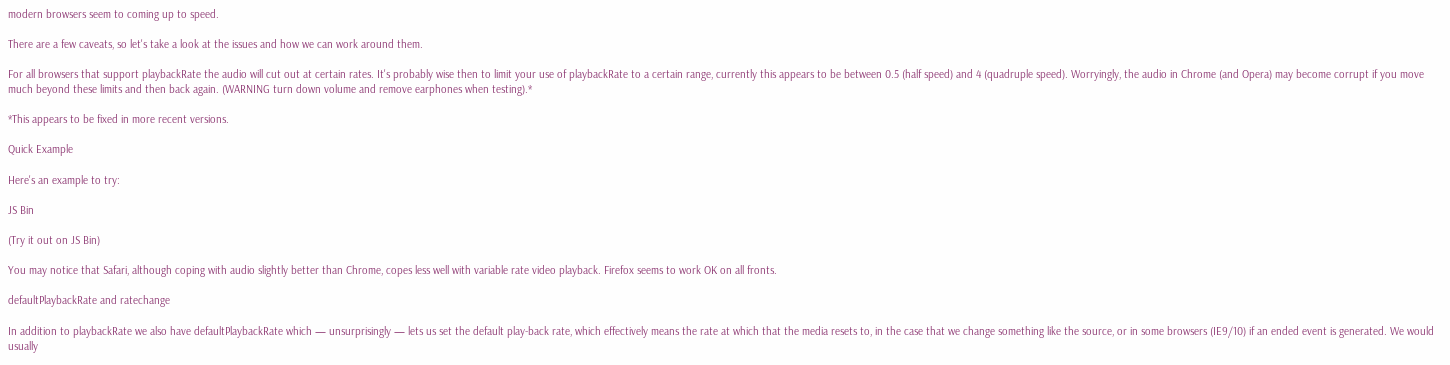modern browsers seem to coming up to speed.

There are a few caveats, so let's take a look at the issues and how we can work around them.

For all browsers that support playbackRate the audio will cut out at certain rates. It's probably wise then to limit your use of playbackRate to a certain range, currently this appears to be between 0.5 (half speed) and 4 (quadruple speed). Worryingly, the audio in Chrome (and Opera) may become corrupt if you move much beyond these limits and then back again. (WARNING turn down volume and remove earphones when testing).*

*This appears to be fixed in more recent versions.

Quick Example

Here's an example to try:

JS Bin

(Try it out on JS Bin)

You may notice that Safari, although coping with audio slightly better than Chrome, copes less well with variable rate video playback. Firefox seems to work OK on all fronts.

defaultPlaybackRate and ratechange

In addition to playbackRate we also have defaultPlaybackRate which — unsurprisingly — lets us set the default play-back rate, which effectively means the rate at which that the media resets to, in the case that we change something like the source, or in some browsers (IE9/10) if an ended event is generated. We would usually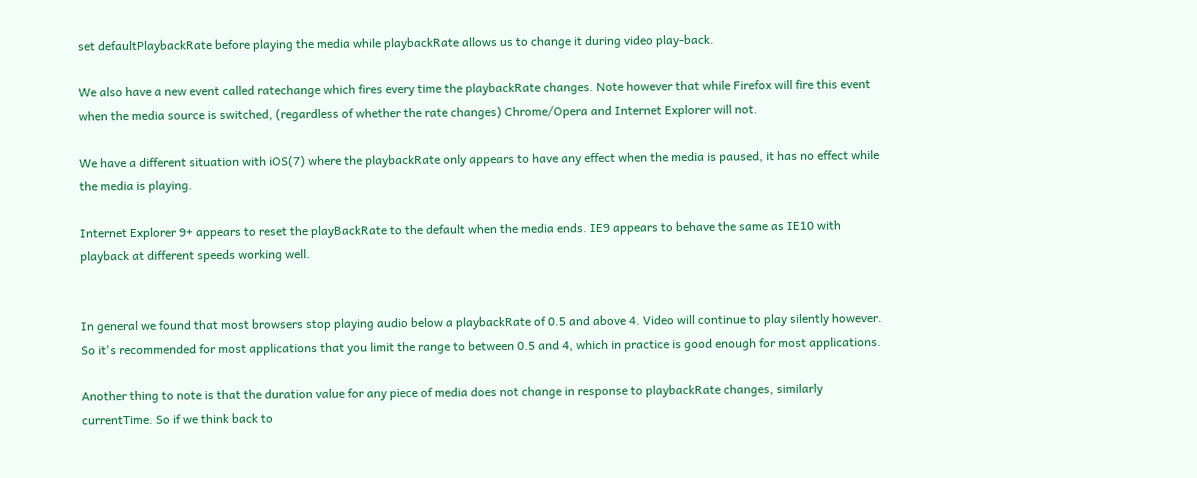set defaultPlaybackRate before playing the media while playbackRate allows us to change it during video play-back.

We also have a new event called ratechange which fires every time the playbackRate changes. Note however that while Firefox will fire this event when the media source is switched, (regardless of whether the rate changes) Chrome/Opera and Internet Explorer will not.

We have a different situation with iOS(7) where the playbackRate only appears to have any effect when the media is paused, it has no effect while the media is playing.

Internet Explorer 9+ appears to reset the playBackRate to the default when the media ends. IE9 appears to behave the same as IE10 with playback at different speeds working well.


In general we found that most browsers stop playing audio below a playbackRate of 0.5 and above 4. Video will continue to play silently however. So it's recommended for most applications that you limit the range to between 0.5 and 4, which in practice is good enough for most applications.

Another thing to note is that the duration value for any piece of media does not change in response to playbackRate changes, similarly currentTime. So if we think back to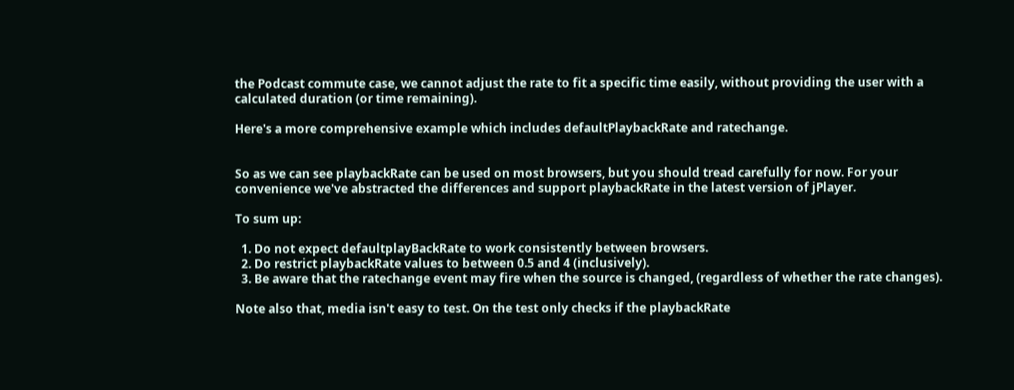the Podcast commute case, we cannot adjust the rate to fit a specific time easily, without providing the user with a calculated duration (or time remaining).

Here's a more comprehensive example which includes defaultPlaybackRate and ratechange.


So as we can see playbackRate can be used on most browsers, but you should tread carefully for now. For your convenience we've abstracted the differences and support playbackRate in the latest version of jPlayer.

To sum up:

  1. Do not expect defaultplayBackRate to work consistently between browsers.
  2. Do restrict playbackRate values to between 0.5 and 4 (inclusively).
  3. Be aware that the ratechange event may fire when the source is changed, (regardless of whether the rate changes).

Note also that, media isn't easy to test. On the test only checks if the playbackRate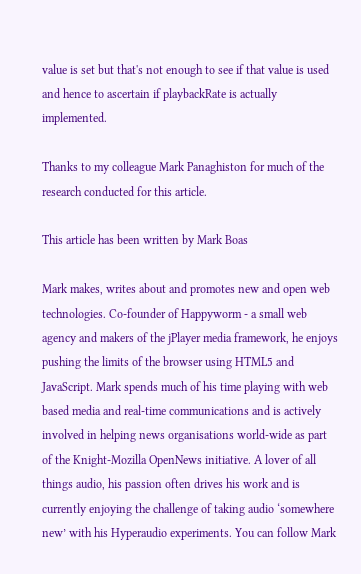value is set but that's not enough to see if that value is used and hence to ascertain if playbackRate is actually implemented.

Thanks to my colleague Mark Panaghiston for much of the research conducted for this article.

This article has been written by Mark Boas

Mark makes, writes about and promotes new and open web technologies. Co-founder of Happyworm - a small web agency and makers of the jPlayer media framework, he enjoys pushing the limits of the browser using HTML5 and JavaScript. Mark spends much of his time playing with web based media and real-time communications and is actively involved in helping news organisations world-wide as part of the Knight-Mozilla OpenNews initiative. A lover of all things audio, his passion often drives his work and is currently enjoying the challenge of taking audio ‘somewhere new’ with his Hyperaudio experiments. You can follow Mark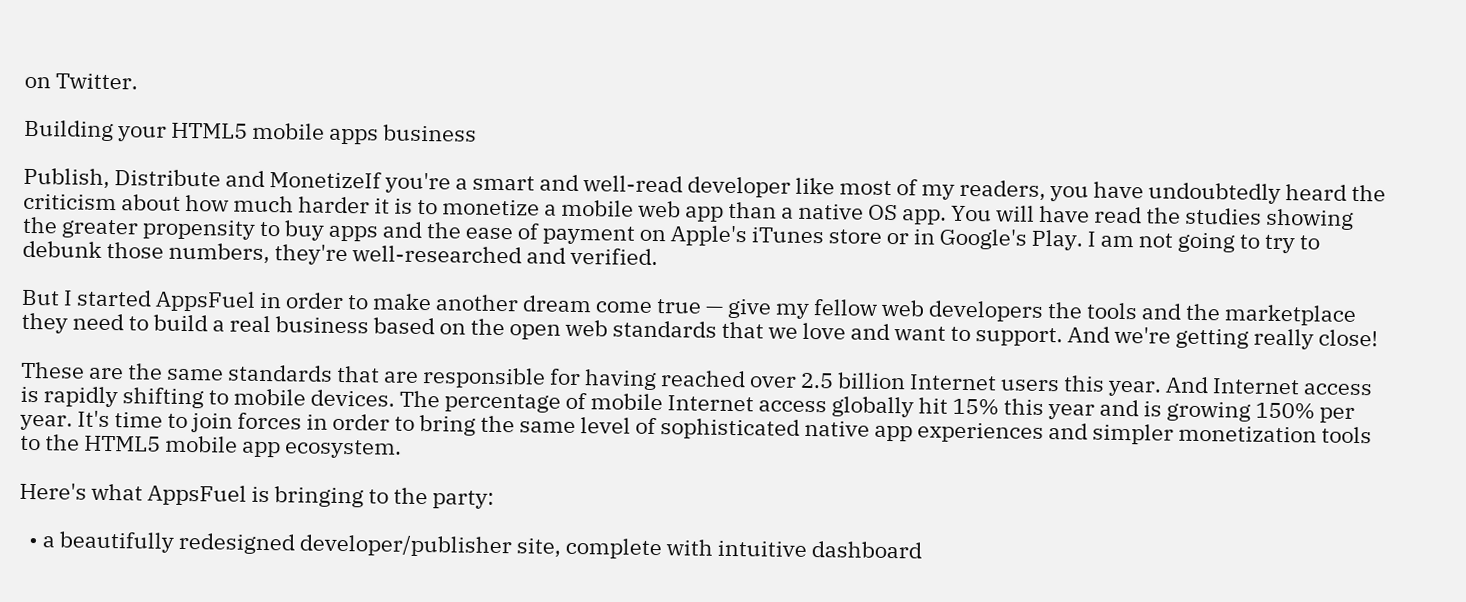on Twitter.

Building your HTML5 mobile apps business

Publish, Distribute and MonetizeIf you're a smart and well-read developer like most of my readers, you have undoubtedly heard the criticism about how much harder it is to monetize a mobile web app than a native OS app. You will have read the studies showing the greater propensity to buy apps and the ease of payment on Apple's iTunes store or in Google's Play. I am not going to try to debunk those numbers, they're well-researched and verified.

But I started AppsFuel in order to make another dream come true — give my fellow web developers the tools and the marketplace they need to build a real business based on the open web standards that we love and want to support. And we're getting really close!

These are the same standards that are responsible for having reached over 2.5 billion Internet users this year. And Internet access is rapidly shifting to mobile devices. The percentage of mobile Internet access globally hit 15% this year and is growing 150% per year. It's time to join forces in order to bring the same level of sophisticated native app experiences and simpler monetization tools to the HTML5 mobile app ecosystem.

Here's what AppsFuel is bringing to the party:

  • a beautifully redesigned developer/publisher site, complete with intuitive dashboard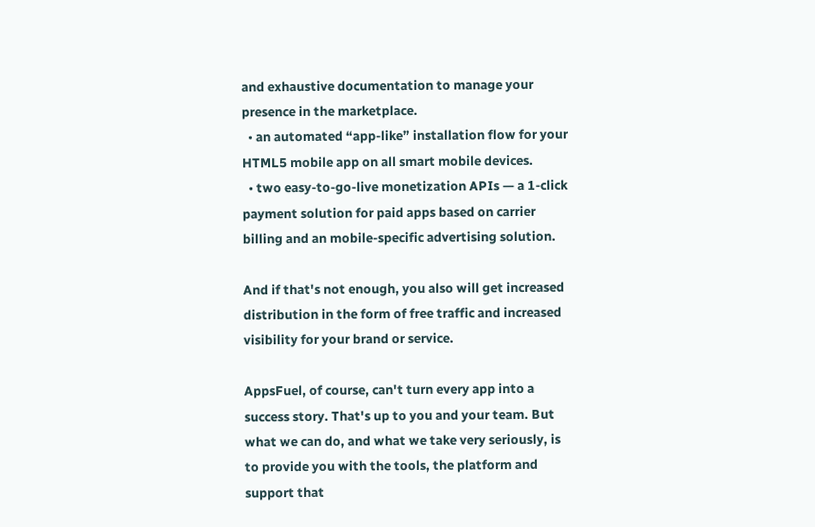and exhaustive documentation to manage your presence in the marketplace.
  • an automated “app-like” installation flow for your HTML5 mobile app on all smart mobile devices.
  • two easy-to-go-live monetization APIs — a 1-click payment solution for paid apps based on carrier billing and an mobile-specific advertising solution.

And if that's not enough, you also will get increased distribution in the form of free traffic and increased visibility for your brand or service.

AppsFuel, of course, can't turn every app into a success story. That's up to you and your team. But what we can do, and what we take very seriously, is to provide you with the tools, the platform and support that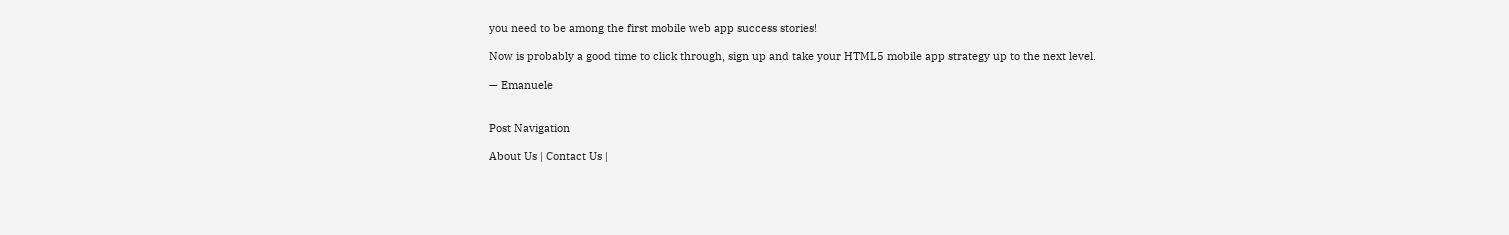you need to be among the first mobile web app success stories!

Now is probably a good time to click through, sign up and take your HTML5 mobile app strategy up to the next level.

— Emanuele


Post Navigation

About Us | Contact Us |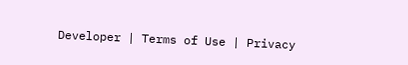Developer | Terms of Use | Privacy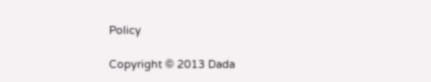Policy

Copyright © 2013 Dada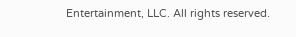Entertainment, LLC. All rights reserved.